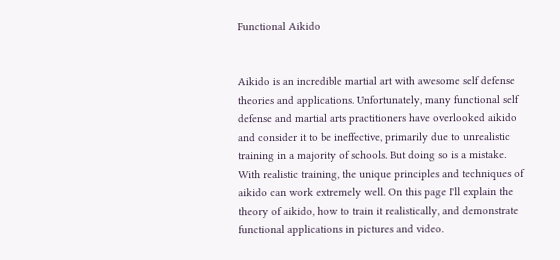Functional Aikido


Aikido is an incredible martial art with awesome self defense theories and applications. Unfortunately, many functional self defense and martial arts practitioners have overlooked aikido and consider it to be ineffective, primarily due to unrealistic training in a majority of schools. But doing so is a mistake. With realistic training, the unique principles and techniques of aikido can work extremely well. On this page I'll explain the theory of aikido, how to train it realistically, and demonstrate functional applications in pictures and video.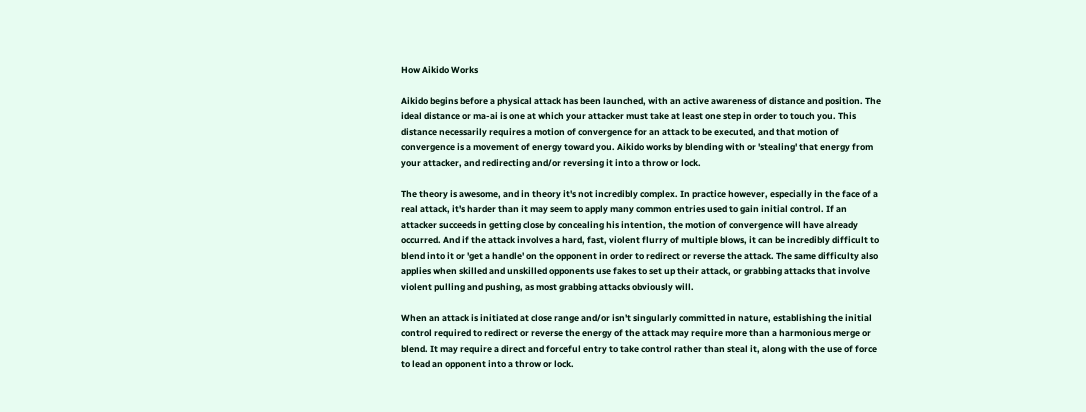How Aikido Works

Aikido begins before a physical attack has been launched, with an active awareness of distance and position. The ideal distance or ma-ai is one at which your attacker must take at least one step in order to touch you. This distance necessarily requires a motion of convergence for an attack to be executed, and that motion of convergence is a movement of energy toward you. Aikido works by blending with or 'stealing' that energy from your attacker, and redirecting and/or reversing it into a throw or lock.

The theory is awesome, and in theory it's not incredibly complex. In practice however, especially in the face of a real attack, it's harder than it may seem to apply many common entries used to gain initial control. If an attacker succeeds in getting close by concealing his intention, the motion of convergence will have already occurred. And if the attack involves a hard, fast, violent flurry of multiple blows, it can be incredibly difficult to blend into it or 'get a handle' on the opponent in order to redirect or reverse the attack. The same difficulty also applies when skilled and unskilled opponents use fakes to set up their attack, or grabbing attacks that involve violent pulling and pushing, as most grabbing attacks obviously will.

When an attack is initiated at close range and/or isn't singularly committed in nature, establishing the initial control required to redirect or reverse the energy of the attack may require more than a harmonious merge or blend. It may require a direct and forceful entry to take control rather than steal it, along with the use of force to lead an opponent into a throw or lock.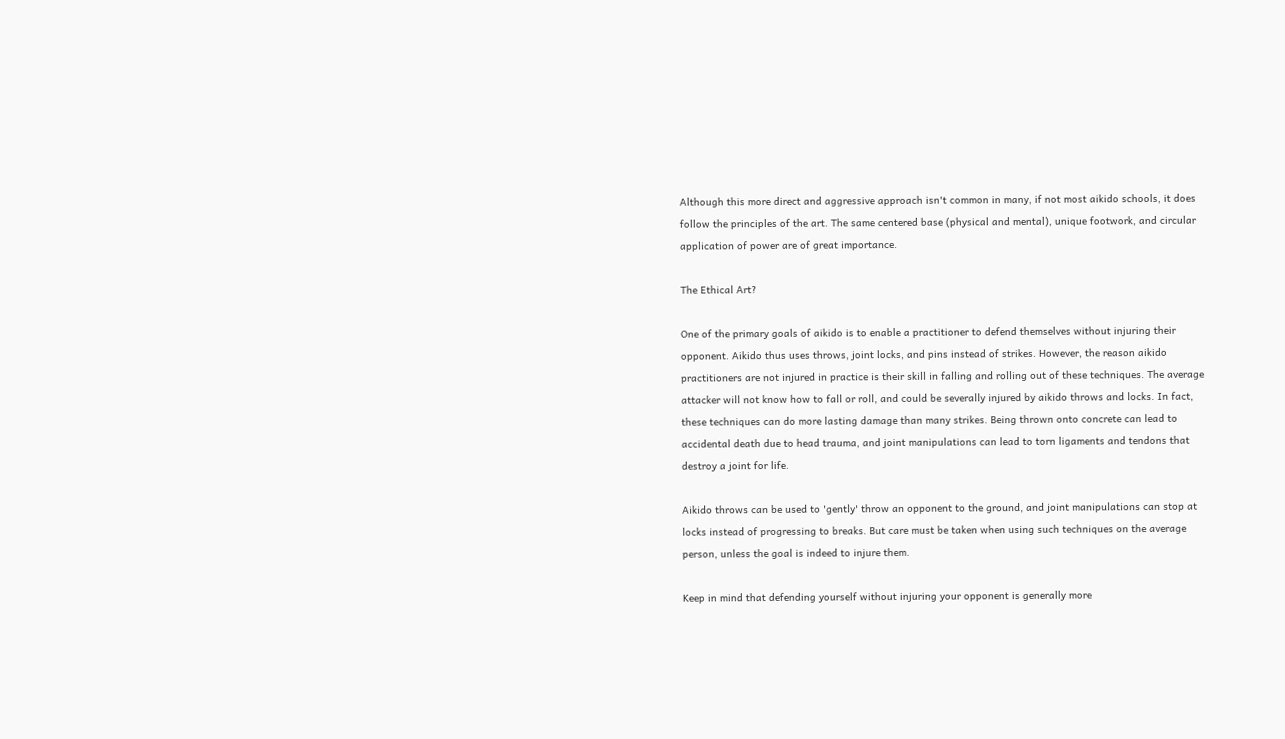Although this more direct and aggressive approach isn't common in many, if not most aikido schools, it does follow the principles of the art. The same centered base (physical and mental), unique footwork, and circular application of power are of great importance.

The Ethical Art?

One of the primary goals of aikido is to enable a practitioner to defend themselves without injuring their opponent. Aikido thus uses throws, joint locks, and pins instead of strikes. However, the reason aikido practitioners are not injured in practice is their skill in falling and rolling out of these techniques. The average attacker will not know how to fall or roll, and could be severally injured by aikido throws and locks. In fact, these techniques can do more lasting damage than many strikes. Being thrown onto concrete can lead to accidental death due to head trauma, and joint manipulations can lead to torn ligaments and tendons that destroy a joint for life.

Aikido throws can be used to 'gently' throw an opponent to the ground, and joint manipulations can stop at locks instead of progressing to breaks. But care must be taken when using such techniques on the average person, unless the goal is indeed to injure them.

Keep in mind that defending yourself without injuring your opponent is generally more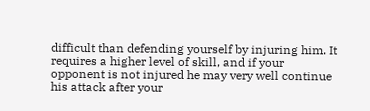difficult than defending yourself by injuring him. It requires a higher level of skill, and if your opponent is not injured he may very well continue his attack after your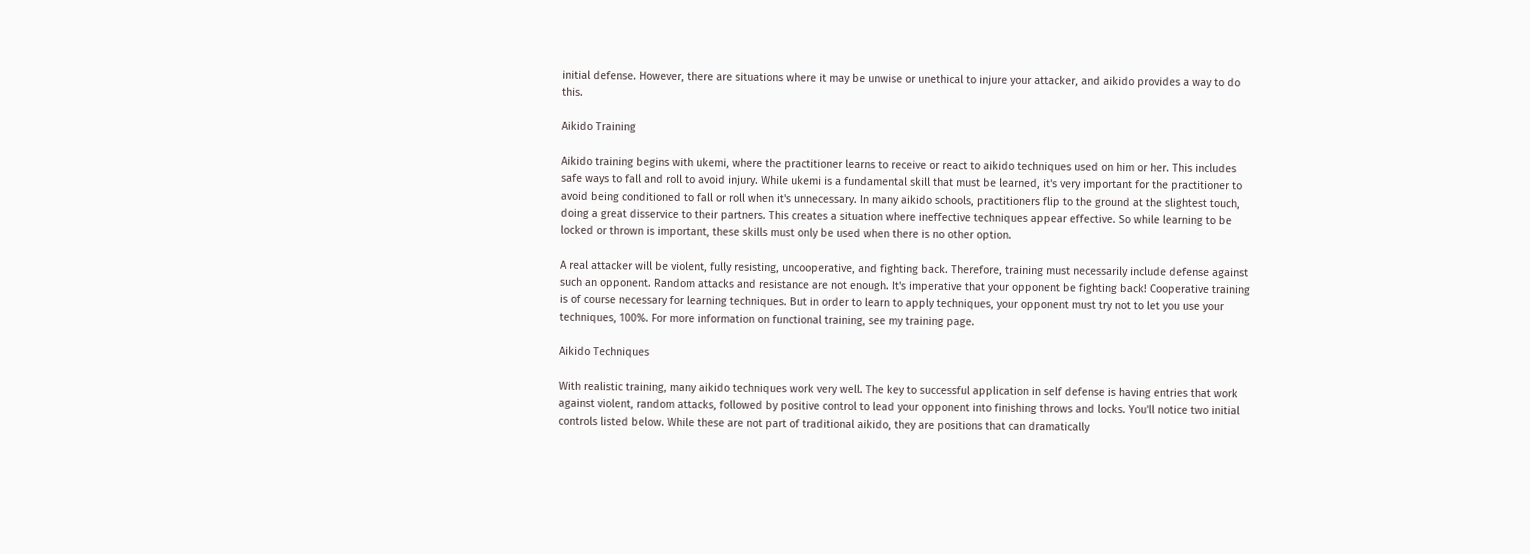initial defense. However, there are situations where it may be unwise or unethical to injure your attacker, and aikido provides a way to do this.

Aikido Training

Aikido training begins with ukemi, where the practitioner learns to receive or react to aikido techniques used on him or her. This includes safe ways to fall and roll to avoid injury. While ukemi is a fundamental skill that must be learned, it's very important for the practitioner to avoid being conditioned to fall or roll when it's unnecessary. In many aikido schools, practitioners flip to the ground at the slightest touch, doing a great disservice to their partners. This creates a situation where ineffective techniques appear effective. So while learning to be locked or thrown is important, these skills must only be used when there is no other option.

A real attacker will be violent, fully resisting, uncooperative, and fighting back. Therefore, training must necessarily include defense against such an opponent. Random attacks and resistance are not enough. It's imperative that your opponent be fighting back! Cooperative training is of course necessary for learning techniques. But in order to learn to apply techniques, your opponent must try not to let you use your techniques, 100%. For more information on functional training, see my training page.

Aikido Techniques

With realistic training, many aikido techniques work very well. The key to successful application in self defense is having entries that work against violent, random attacks, followed by positive control to lead your opponent into finishing throws and locks. You'll notice two initial controls listed below. While these are not part of traditional aikido, they are positions that can dramatically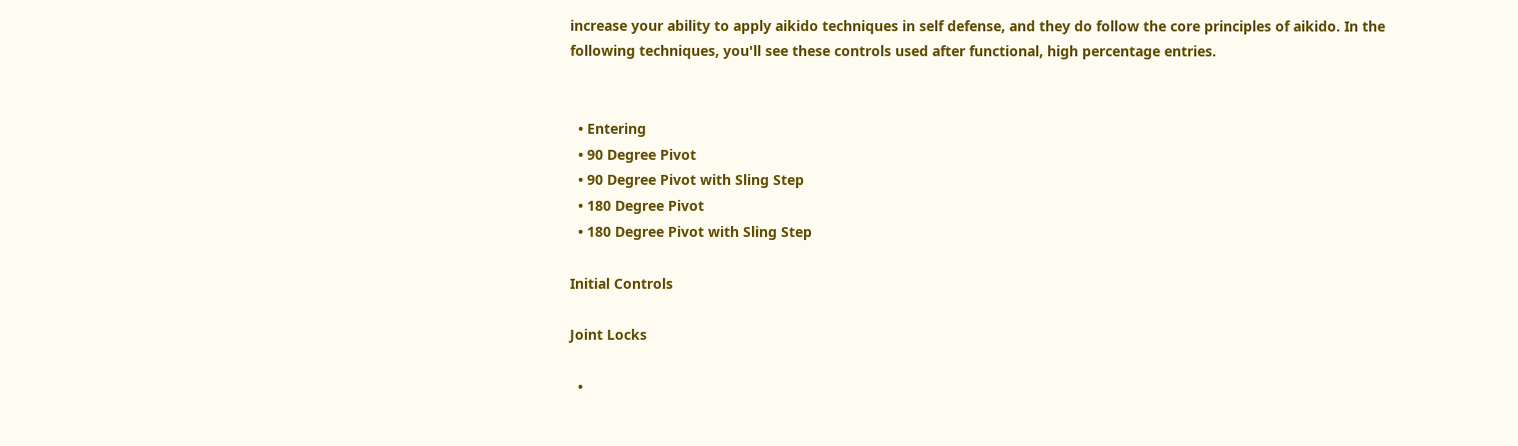increase your ability to apply aikido techniques in self defense, and they do follow the core principles of aikido. In the following techniques, you'll see these controls used after functional, high percentage entries.


  • Entering
  • 90 Degree Pivot
  • 90 Degree Pivot with Sling Step
  • 180 Degree Pivot
  • 180 Degree Pivot with Sling Step

Initial Controls

Joint Locks

  •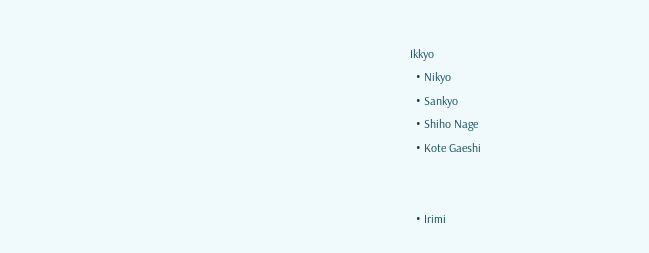Ikkyo
  • Nikyo
  • Sankyo
  • Shiho Nage
  • Kote Gaeshi


  • Irimi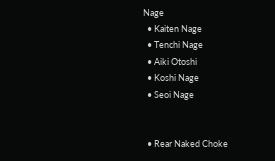Nage
  • Kaiten Nage
  • Tenchi Nage
  • Aiki Otoshi
  • Koshi Nage
  • Seoi Nage


  • Rear Naked Choke